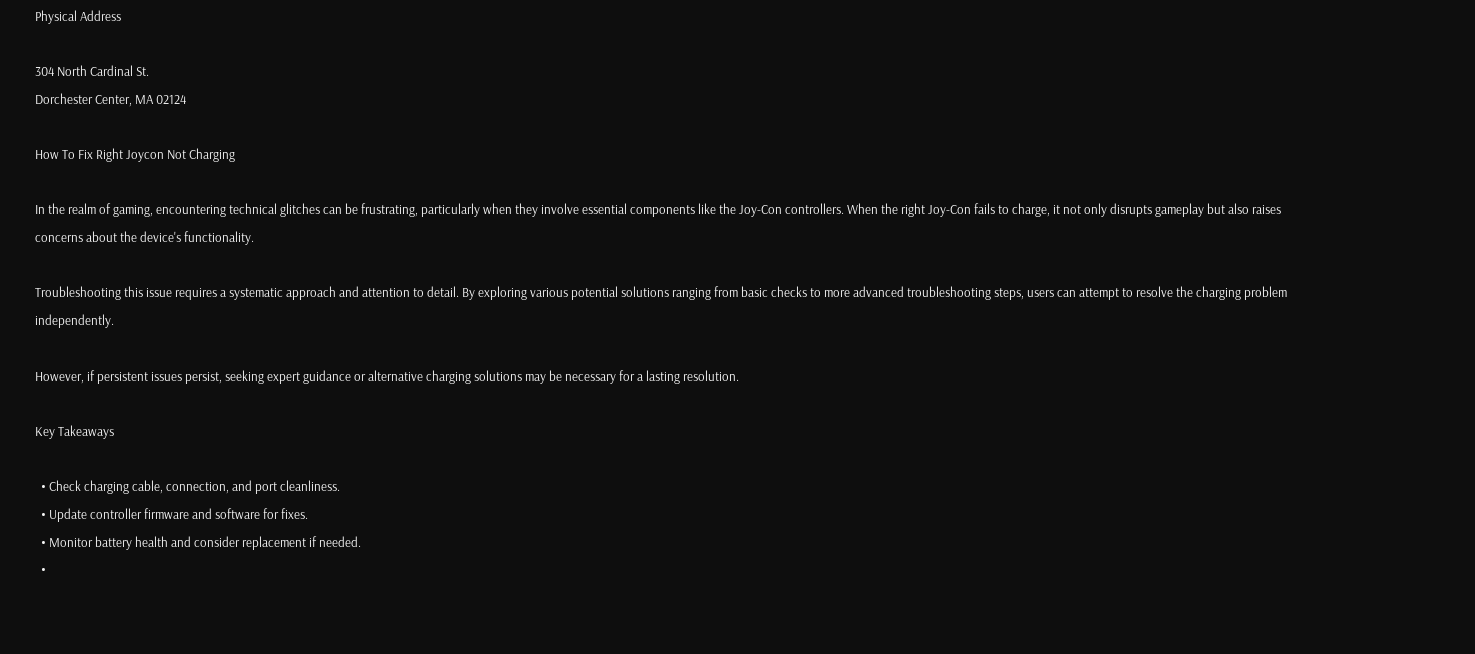Physical Address

304 North Cardinal St.
Dorchester Center, MA 02124

How To Fix Right Joycon Not Charging

In the realm of gaming, encountering technical glitches can be frustrating, particularly when they involve essential components like the Joy-Con controllers. When the right Joy-Con fails to charge, it not only disrupts gameplay but also raises concerns about the device's functionality.

Troubleshooting this issue requires a systematic approach and attention to detail. By exploring various potential solutions ranging from basic checks to more advanced troubleshooting steps, users can attempt to resolve the charging problem independently.

However, if persistent issues persist, seeking expert guidance or alternative charging solutions may be necessary for a lasting resolution.

Key Takeaways

  • Check charging cable, connection, and port cleanliness.
  • Update controller firmware and software for fixes.
  • Monitor battery health and consider replacement if needed.
  •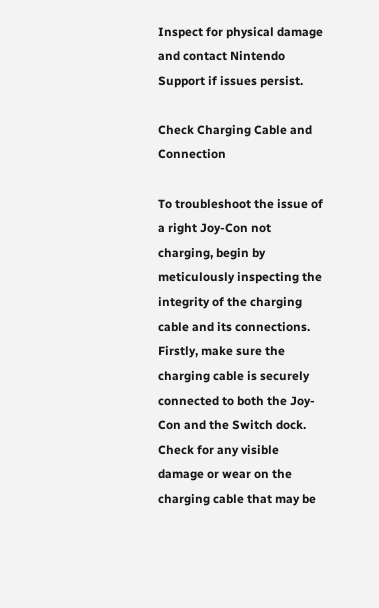Inspect for physical damage and contact Nintendo Support if issues persist.

Check Charging Cable and Connection

To troubleshoot the issue of a right Joy-Con not charging, begin by meticulously inspecting the integrity of the charging cable and its connections. Firstly, make sure the charging cable is securely connected to both the Joy-Con and the Switch dock. Check for any visible damage or wear on the charging cable that may be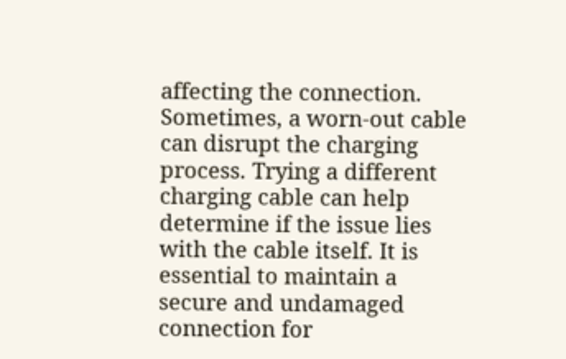affecting the connection. Sometimes, a worn-out cable can disrupt the charging process. Trying a different charging cable can help determine if the issue lies with the cable itself. It is essential to maintain a secure and undamaged connection for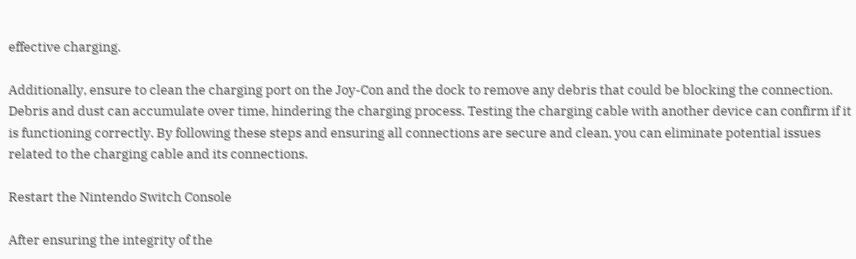effective charging.

Additionally, ensure to clean the charging port on the Joy-Con and the dock to remove any debris that could be blocking the connection. Debris and dust can accumulate over time, hindering the charging process. Testing the charging cable with another device can confirm if it is functioning correctly. By following these steps and ensuring all connections are secure and clean, you can eliminate potential issues related to the charging cable and its connections.

Restart the Nintendo Switch Console

After ensuring the integrity of the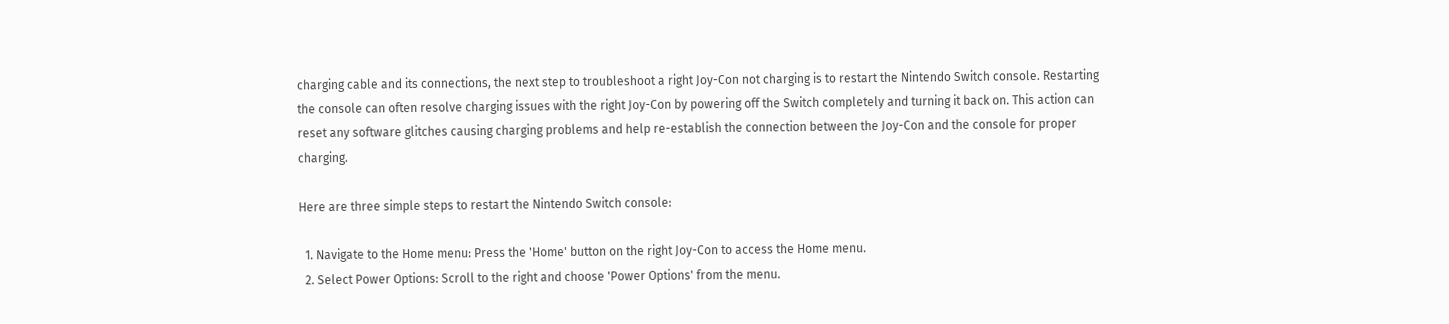charging cable and its connections, the next step to troubleshoot a right Joy-Con not charging is to restart the Nintendo Switch console. Restarting the console can often resolve charging issues with the right Joy-Con by powering off the Switch completely and turning it back on. This action can reset any software glitches causing charging problems and help re-establish the connection between the Joy-Con and the console for proper charging.

Here are three simple steps to restart the Nintendo Switch console:

  1. Navigate to the Home menu: Press the 'Home' button on the right Joy-Con to access the Home menu.
  2. Select Power Options: Scroll to the right and choose 'Power Options' from the menu.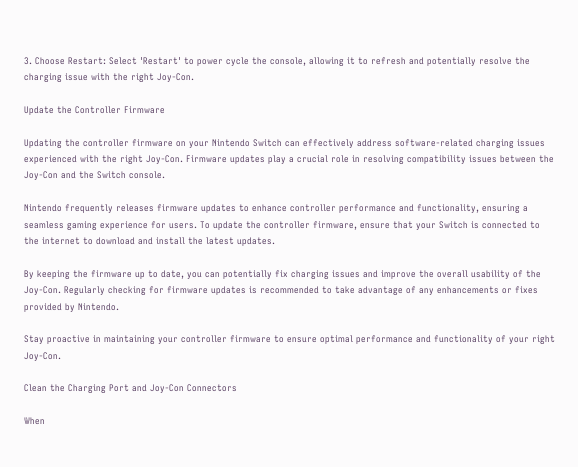3. Choose Restart: Select 'Restart' to power cycle the console, allowing it to refresh and potentially resolve the charging issue with the right Joy-Con.

Update the Controller Firmware

Updating the controller firmware on your Nintendo Switch can effectively address software-related charging issues experienced with the right Joy-Con. Firmware updates play a crucial role in resolving compatibility issues between the Joy-Con and the Switch console.

Nintendo frequently releases firmware updates to enhance controller performance and functionality, ensuring a seamless gaming experience for users. To update the controller firmware, ensure that your Switch is connected to the internet to download and install the latest updates.

By keeping the firmware up to date, you can potentially fix charging issues and improve the overall usability of the Joy-Con. Regularly checking for firmware updates is recommended to take advantage of any enhancements or fixes provided by Nintendo.

Stay proactive in maintaining your controller firmware to ensure optimal performance and functionality of your right Joy-Con.

Clean the Charging Port and Joy-Con Connectors

When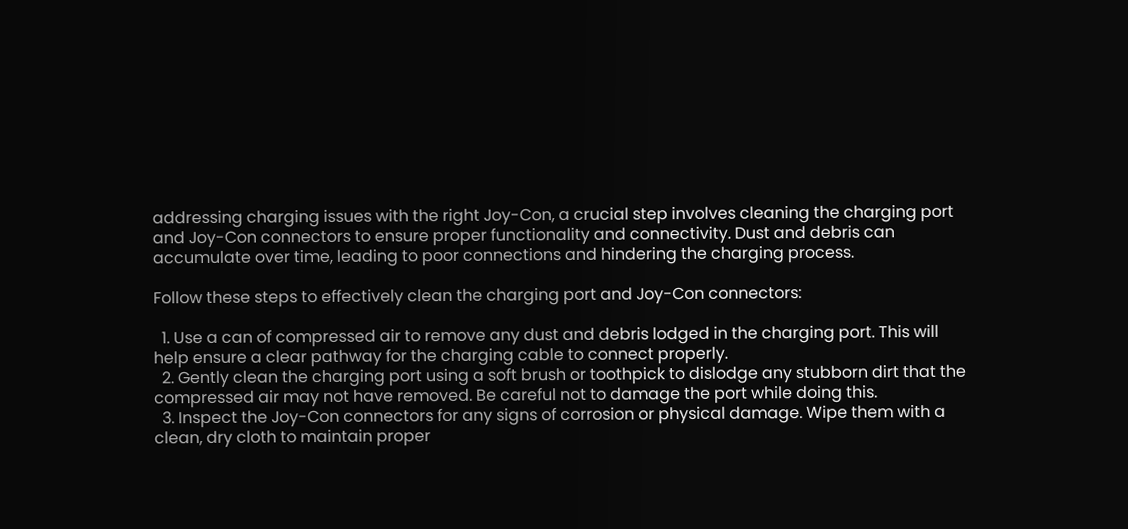addressing charging issues with the right Joy-Con, a crucial step involves cleaning the charging port and Joy-Con connectors to ensure proper functionality and connectivity. Dust and debris can accumulate over time, leading to poor connections and hindering the charging process.

Follow these steps to effectively clean the charging port and Joy-Con connectors:

  1. Use a can of compressed air to remove any dust and debris lodged in the charging port. This will help ensure a clear pathway for the charging cable to connect properly.
  2. Gently clean the charging port using a soft brush or toothpick to dislodge any stubborn dirt that the compressed air may not have removed. Be careful not to damage the port while doing this.
  3. Inspect the Joy-Con connectors for any signs of corrosion or physical damage. Wipe them with a clean, dry cloth to maintain proper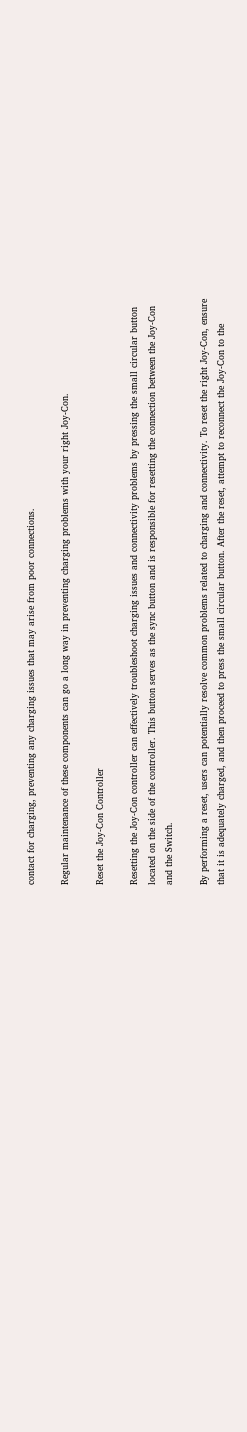contact for charging, preventing any charging issues that may arise from poor connections.

Regular maintenance of these components can go a long way in preventing charging problems with your right Joy-Con.

Reset the Joy-Con Controller

Resetting the Joy-Con controller can effectively troubleshoot charging issues and connectivity problems by pressing the small circular button located on the side of the controller. This button serves as the sync button and is responsible for resetting the connection between the Joy-Con and the Switch.

By performing a reset, users can potentially resolve common problems related to charging and connectivity. To reset the right Joy-Con, ensure that it is adequately charged, and then proceed to press the small circular button. After the reset, attempt to reconnect the Joy-Con to the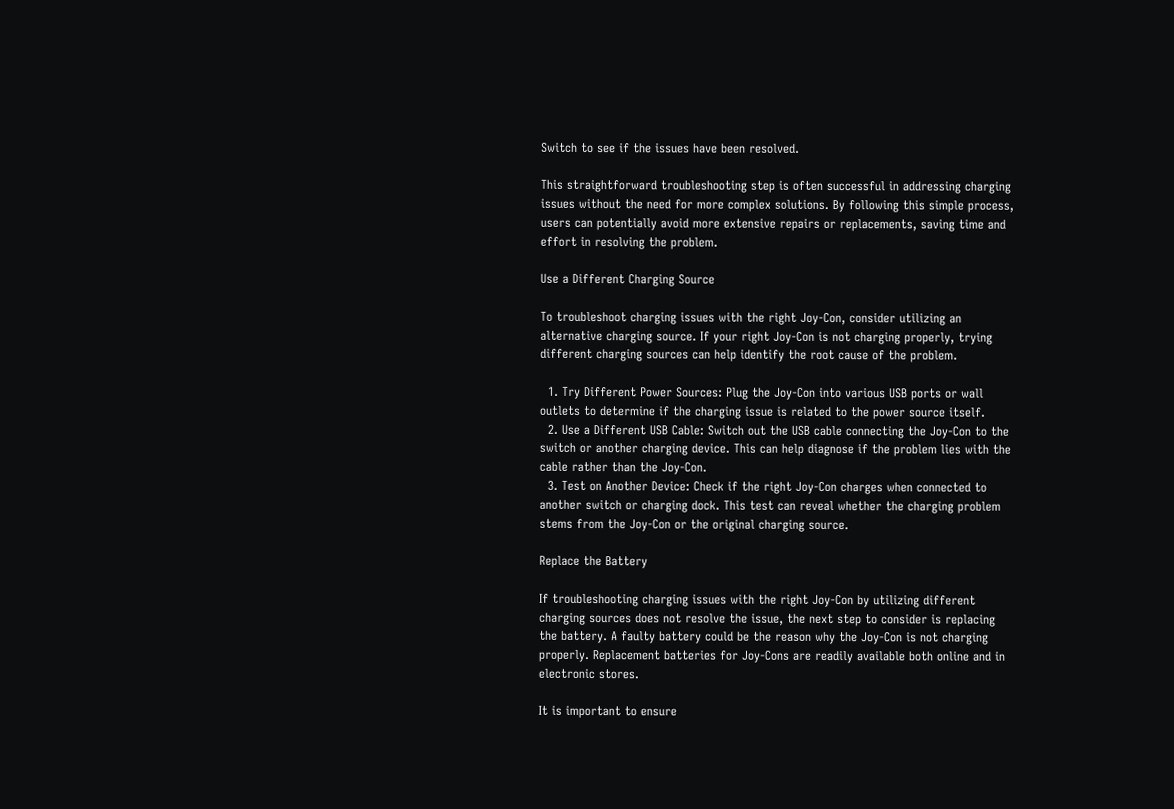Switch to see if the issues have been resolved.

This straightforward troubleshooting step is often successful in addressing charging issues without the need for more complex solutions. By following this simple process, users can potentially avoid more extensive repairs or replacements, saving time and effort in resolving the problem.

Use a Different Charging Source

To troubleshoot charging issues with the right Joy-Con, consider utilizing an alternative charging source. If your right Joy-Con is not charging properly, trying different charging sources can help identify the root cause of the problem.

  1. Try Different Power Sources: Plug the Joy-Con into various USB ports or wall outlets to determine if the charging issue is related to the power source itself.
  2. Use a Different USB Cable: Switch out the USB cable connecting the Joy-Con to the switch or another charging device. This can help diagnose if the problem lies with the cable rather than the Joy-Con.
  3. Test on Another Device: Check if the right Joy-Con charges when connected to another switch or charging dock. This test can reveal whether the charging problem stems from the Joy-Con or the original charging source.

Replace the Battery

If troubleshooting charging issues with the right Joy-Con by utilizing different charging sources does not resolve the issue, the next step to consider is replacing the battery. A faulty battery could be the reason why the Joy-Con is not charging properly. Replacement batteries for Joy-Cons are readily available both online and in electronic stores.

It is important to ensure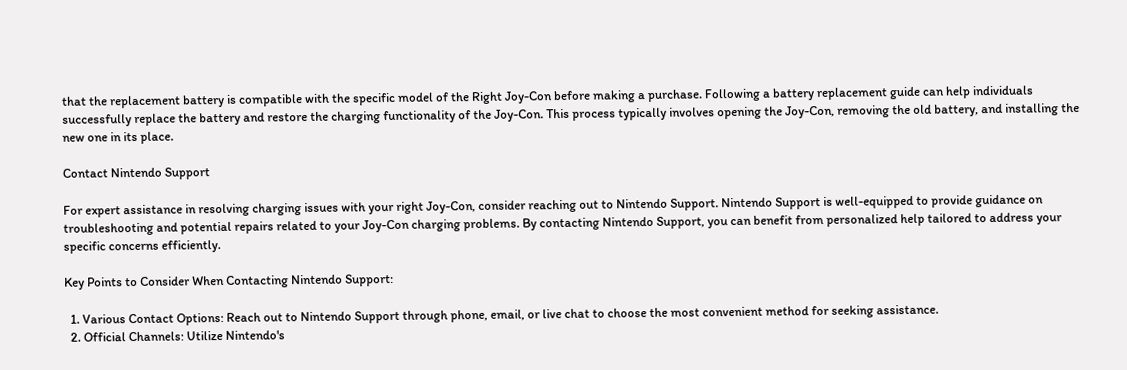that the replacement battery is compatible with the specific model of the Right Joy-Con before making a purchase. Following a battery replacement guide can help individuals successfully replace the battery and restore the charging functionality of the Joy-Con. This process typically involves opening the Joy-Con, removing the old battery, and installing the new one in its place.

Contact Nintendo Support

For expert assistance in resolving charging issues with your right Joy-Con, consider reaching out to Nintendo Support. Nintendo Support is well-equipped to provide guidance on troubleshooting and potential repairs related to your Joy-Con charging problems. By contacting Nintendo Support, you can benefit from personalized help tailored to address your specific concerns efficiently.

Key Points to Consider When Contacting Nintendo Support:

  1. Various Contact Options: Reach out to Nintendo Support through phone, email, or live chat to choose the most convenient method for seeking assistance.
  2. Official Channels: Utilize Nintendo's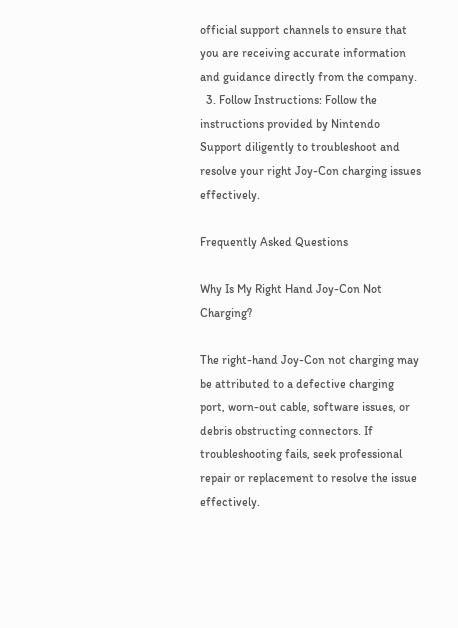official support channels to ensure that you are receiving accurate information and guidance directly from the company.
  3. Follow Instructions: Follow the instructions provided by Nintendo Support diligently to troubleshoot and resolve your right Joy-Con charging issues effectively.

Frequently Asked Questions

Why Is My Right Hand Joy-Con Not Charging?

The right-hand Joy-Con not charging may be attributed to a defective charging port, worn-out cable, software issues, or debris obstructing connectors. If troubleshooting fails, seek professional repair or replacement to resolve the issue effectively.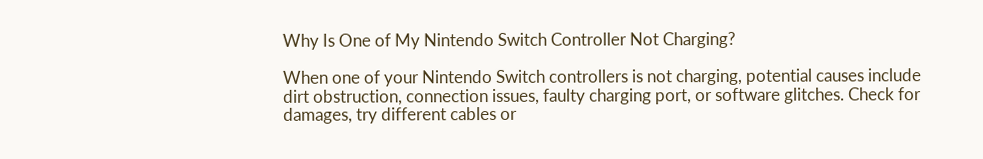Why Is One of My Nintendo Switch Controller Not Charging?

When one of your Nintendo Switch controllers is not charging, potential causes include dirt obstruction, connection issues, faulty charging port, or software glitches. Check for damages, try different cables or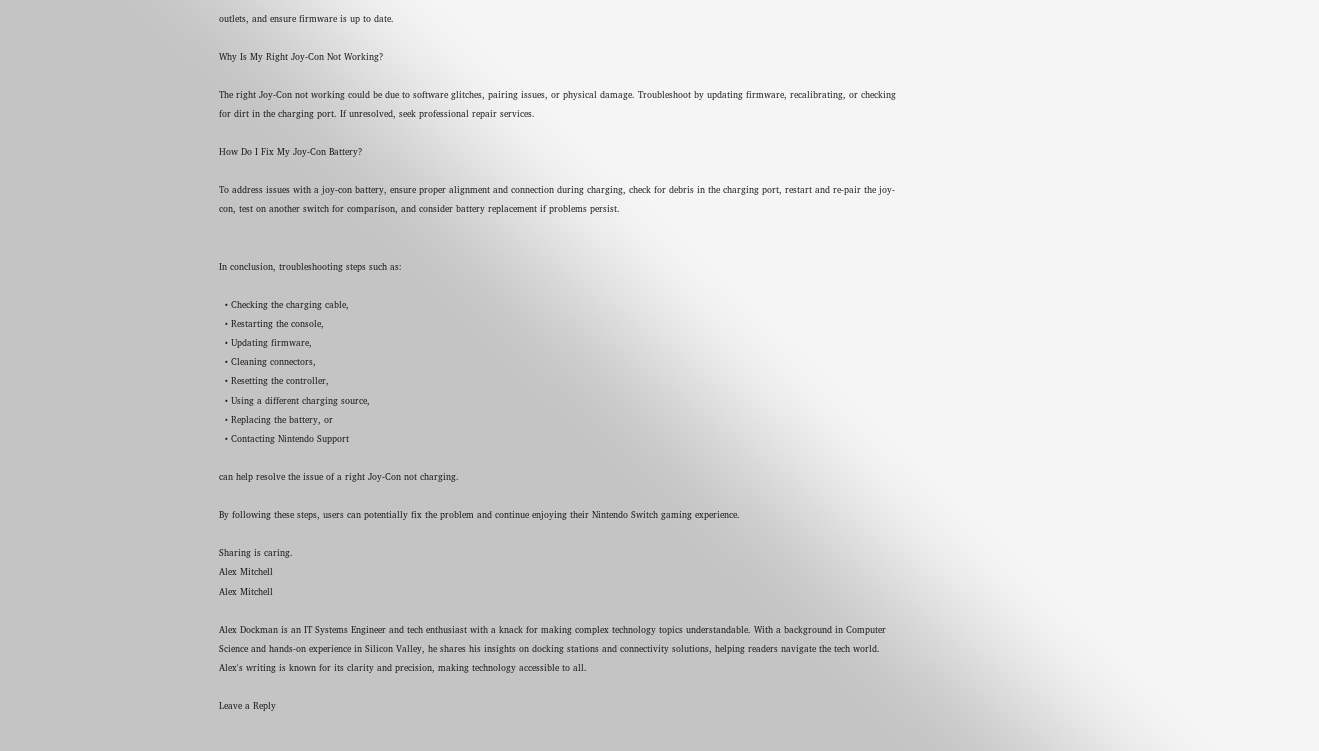outlets, and ensure firmware is up to date.

Why Is My Right Joy-Con Not Working?

The right Joy-Con not working could be due to software glitches, pairing issues, or physical damage. Troubleshoot by updating firmware, recalibrating, or checking for dirt in the charging port. If unresolved, seek professional repair services.

How Do I Fix My Joy-Con Battery?

To address issues with a joy-con battery, ensure proper alignment and connection during charging, check for debris in the charging port, restart and re-pair the joy-con, test on another switch for comparison, and consider battery replacement if problems persist.


In conclusion, troubleshooting steps such as:

  • Checking the charging cable,
  • Restarting the console,
  • Updating firmware,
  • Cleaning connectors,
  • Resetting the controller,
  • Using a different charging source,
  • Replacing the battery, or
  • Contacting Nintendo Support

can help resolve the issue of a right Joy-Con not charging.

By following these steps, users can potentially fix the problem and continue enjoying their Nintendo Switch gaming experience.

Sharing is caring.
Alex Mitchell
Alex Mitchell

Alex Dockman is an IT Systems Engineer and tech enthusiast with a knack for making complex technology topics understandable. With a background in Computer Science and hands-on experience in Silicon Valley, he shares his insights on docking stations and connectivity solutions, helping readers navigate the tech world. Alex's writing is known for its clarity and precision, making technology accessible to all.

Leave a Reply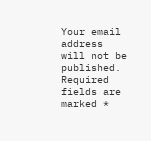Your email address will not be published. Required fields are marked *